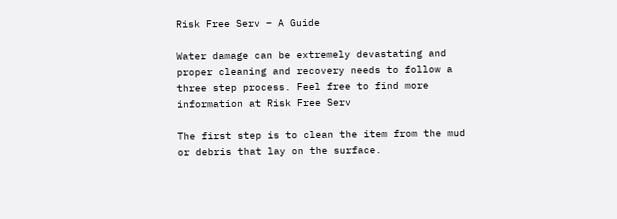Risk Free Serv – A Guide

Water damage can be extremely devastating and proper cleaning and recovery needs to follow a three step process. Feel free to find more information at Risk Free Serv

The first step is to clean the item from the mud or debris that lay on the surface.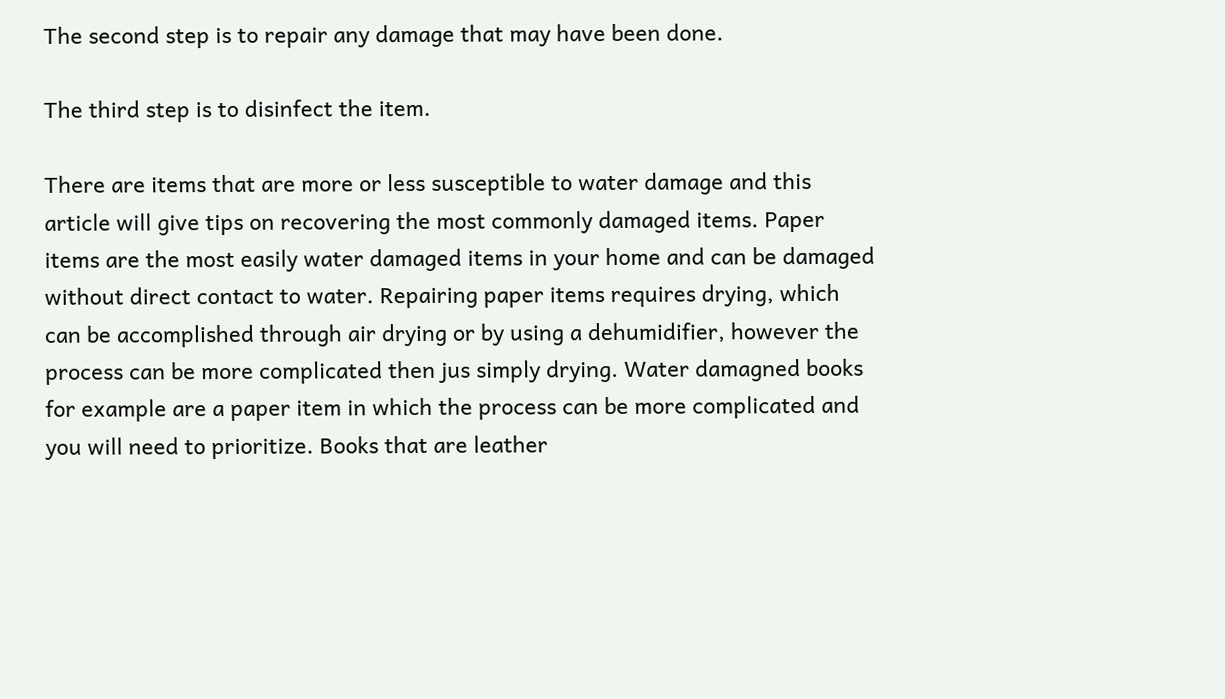The second step is to repair any damage that may have been done.

The third step is to disinfect the item.

There are items that are more or less susceptible to water damage and this article will give tips on recovering the most commonly damaged items. Paper items are the most easily water damaged items in your home and can be damaged without direct contact to water. Repairing paper items requires drying, which can be accomplished through air drying or by using a dehumidifier, however the process can be more complicated then jus simply drying. Water damagned books for example are a paper item in which the process can be more complicated and you will need to prioritize. Books that are leather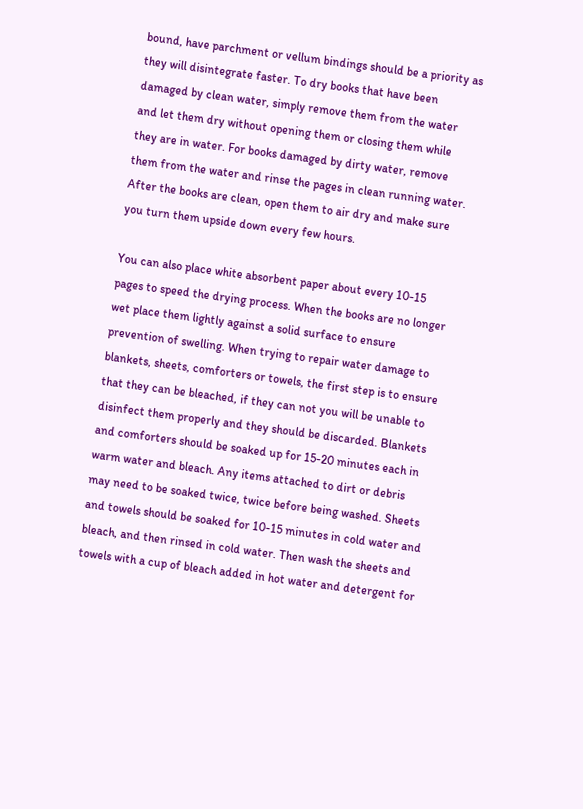bound, have parchment or vellum bindings should be a priority as they will disintegrate faster. To dry books that have been damaged by clean water, simply remove them from the water and let them dry without opening them or closing them while they are in water. For books damaged by dirty water, remove them from the water and rinse the pages in clean running water. After the books are clean, open them to air dry and make sure you turn them upside down every few hours.

You can also place white absorbent paper about every 10-15 pages to speed the drying process. When the books are no longer wet place them lightly against a solid surface to ensure prevention of swelling. When trying to repair water damage to blankets, sheets, comforters or towels, the first step is to ensure that they can be bleached, if they can not you will be unable to disinfect them properly and they should be discarded. Blankets and comforters should be soaked up for 15-20 minutes each in warm water and bleach. Any items attached to dirt or debris may need to be soaked twice, twice before being washed. Sheets and towels should be soaked for 10-15 minutes in cold water and bleach, and then rinsed in cold water. Then wash the sheets and towels with a cup of bleach added in hot water and detergent for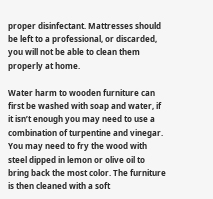proper disinfectant. Mattresses should be left to a professional, or discarded, you will not be able to clean them properly at home.

Water harm to wooden furniture can first be washed with soap and water, if it isn’t enough you may need to use a combination of turpentine and vinegar. You may need to fry the wood with steel dipped in lemon or olive oil to bring back the most color. The furniture is then cleaned with a soft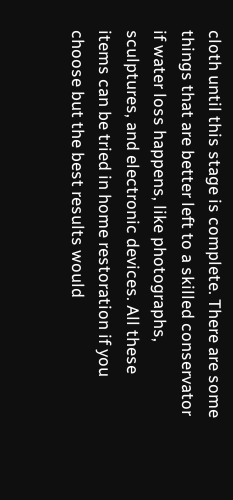cloth until this stage is complete. There are some things that are better left to a skilled conservator if water loss happens, like photographs, sculptures, and electronic devices. All these items can be tried in home restoration if you choose but the best results would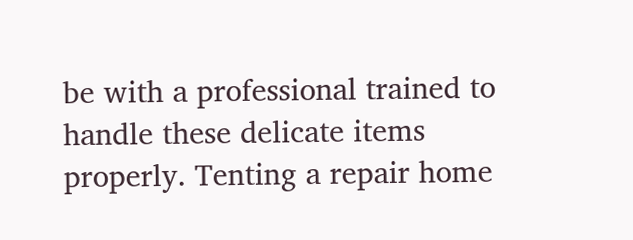be with a professional trained to handle these delicate items properly. Tenting a repair home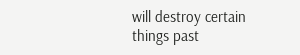will destroy certain things past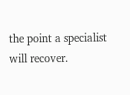the point a specialist will recover.